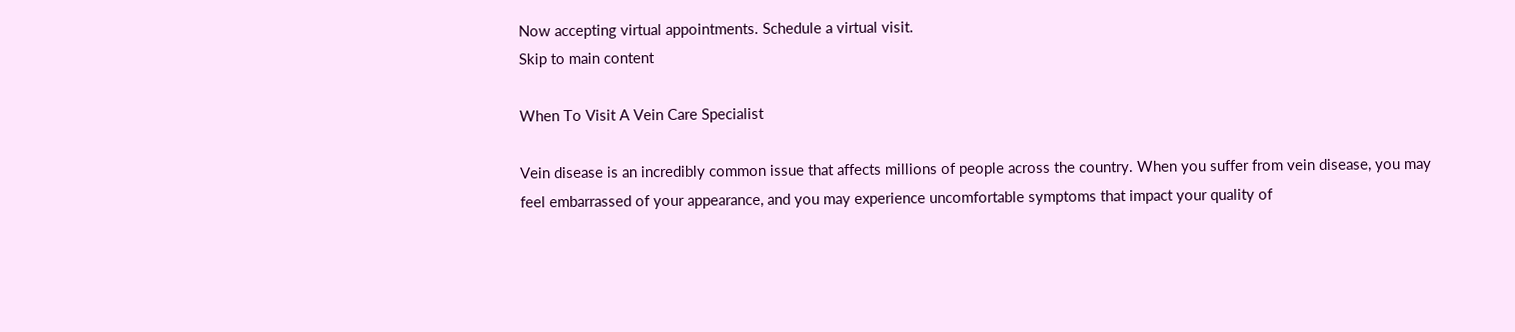Now accepting virtual appointments. Schedule a virtual visit.
Skip to main content

When To Visit A Vein Care Specialist

Vein disease is an incredibly common issue that affects millions of people across the country. When you suffer from vein disease, you may feel embarrassed of your appearance, and you may experience uncomfortable symptoms that impact your quality of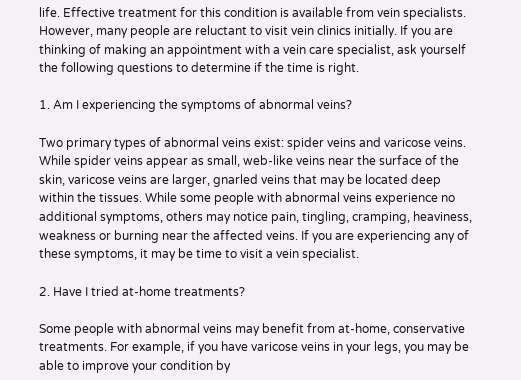life. Effective treatment for this condition is available from vein specialists. However, many people are reluctant to visit vein clinics initially. If you are thinking of making an appointment with a vein care specialist, ask yourself the following questions to determine if the time is right.

1. Am I experiencing the symptoms of abnormal veins?

Two primary types of abnormal veins exist: spider veins and varicose veins. While spider veins appear as small, web-like veins near the surface of the skin, varicose veins are larger, gnarled veins that may be located deep within the tissues. While some people with abnormal veins experience no additional symptoms, others may notice pain, tingling, cramping, heaviness, weakness or burning near the affected veins. If you are experiencing any of these symptoms, it may be time to visit a vein specialist.

2. Have I tried at-home treatments?

Some people with abnormal veins may benefit from at-home, conservative treatments. For example, if you have varicose veins in your legs, you may be able to improve your condition by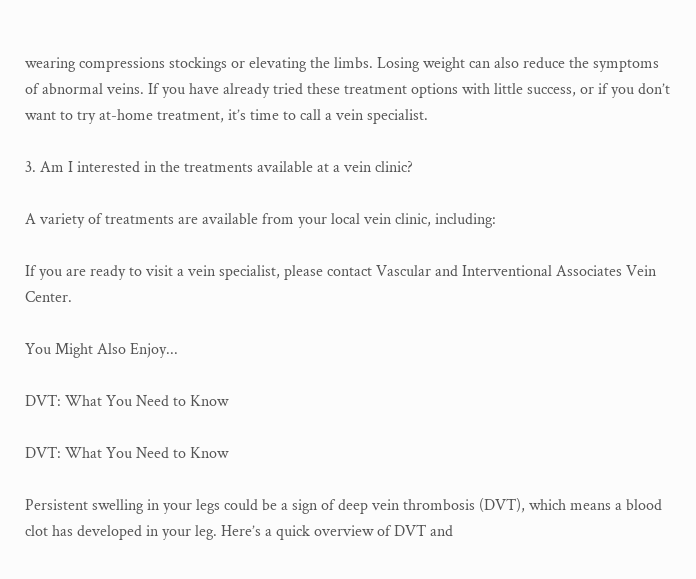wearing compressions stockings or elevating the limbs. Losing weight can also reduce the symptoms of abnormal veins. If you have already tried these treatment options with little success, or if you don’t want to try at-home treatment, it’s time to call a vein specialist.

3. Am I interested in the treatments available at a vein clinic?

A variety of treatments are available from your local vein clinic, including:

If you are ready to visit a vein specialist, please contact Vascular and Interventional Associates Vein Center.

You Might Also Enjoy...

DVT: What You Need to Know

DVT: What You Need to Know

Persistent swelling in your legs could be a sign of deep vein thrombosis (DVT), which means a blood clot has developed in your leg. Here’s a quick overview of DVT and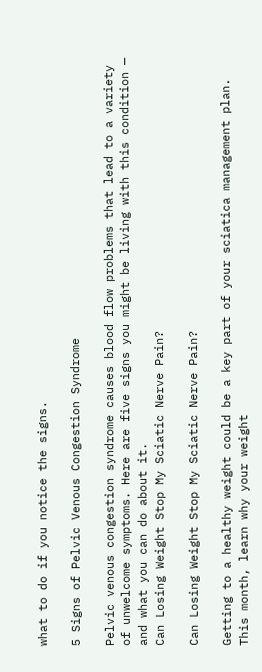what to do if you notice the signs.

5 Signs of Pelvic Venous Congestion Syndrome

Pelvic venous congestion syndrome causes blood flow problems that lead to a variety of unwelcome symptoms. Here are five signs you might be living with this condition — and what you can do about it.
Can Losing Weight Stop My Sciatic Nerve Pain?

Can Losing Weight Stop My Sciatic Nerve Pain?

Getting to a healthy weight could be a key part of your sciatica management plan. This month, learn why your weight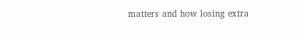matters and how losing extra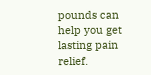pounds can help you get lasting pain relief.